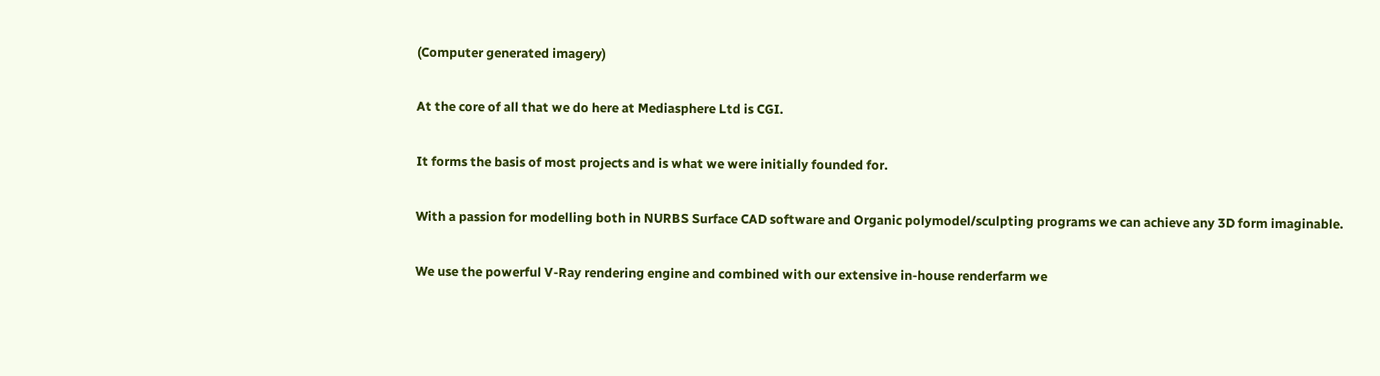(Computer generated imagery)

At the core of all that we do here at Mediasphere Ltd is CGI.

It forms the basis of most projects and is what we were initially founded for.

With a passion for modelling both in NURBS Surface CAD software and Organic polymodel/sculpting programs we can achieve any 3D form imaginable.

We use the powerful V-Ray rendering engine and combined with our extensive in-house renderfarm we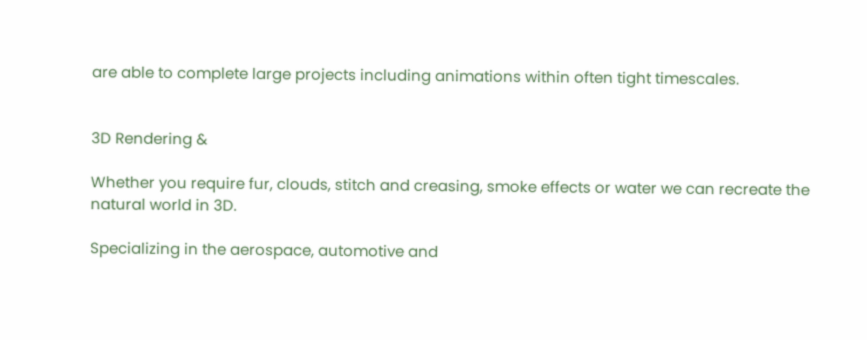are able to complete large projects including animations within often tight timescales.


3D Rendering &

Whether you require fur, clouds, stitch and creasing, smoke effects or water we can recreate the natural world in 3D.

Specializing in the aerospace, automotive and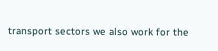transport sectors we also work for the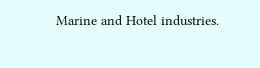Marine and Hotel industries.